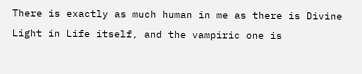There is exactly as much human in me as there is Divine Light in Life itself, and the vampiric one is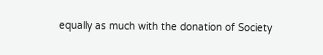equally as much with the donation of Society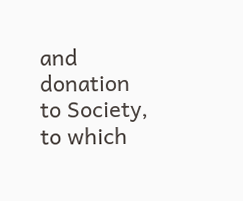and donation to Society, to which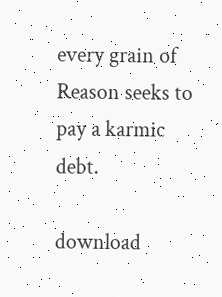every grain of Reason seeks to pay a karmic debt.

download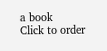a book
Click to order